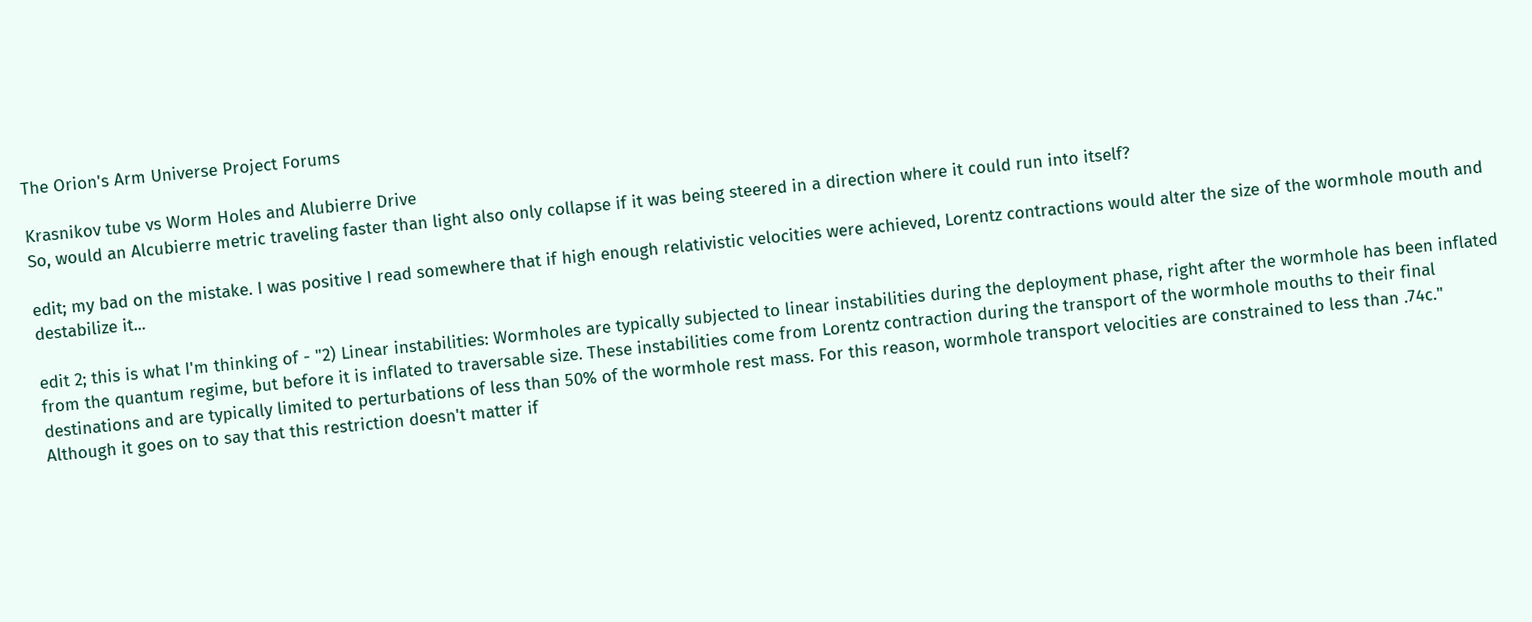The Orion's Arm Universe Project Forums

Krasnikov tube vs Worm Holes and Alubierre Drive
So, would an Alcubierre metric traveling faster than light also only collapse if it was being steered in a direction where it could run into itself?

edit; my bad on the mistake. I was positive I read somewhere that if high enough relativistic velocities were achieved, Lorentz contractions would alter the size of the wormhole mouth and destabilize it...

edit 2; this is what I'm thinking of - "2) Linear instabilities: Wormholes are typically subjected to linear instabilities during the deployment phase, right after the wormhole has been inflated from the quantum regime, but before it is inflated to traversable size. These instabilities come from Lorentz contraction during the transport of the wormhole mouths to their final destinations and are typically limited to perturbations of less than 50% of the wormhole rest mass. For this reason, wormhole transport velocities are constrained to less than .74c." Although it goes on to say that this restriction doesn't matter if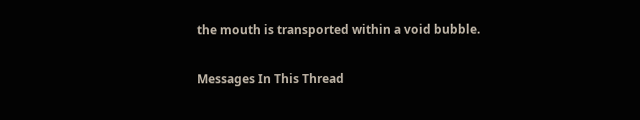the mouth is transported within a void bubble.

Messages In This Thread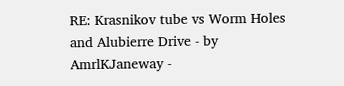RE: Krasnikov tube vs Worm Holes and Alubierre Drive - by AmrlKJaneway -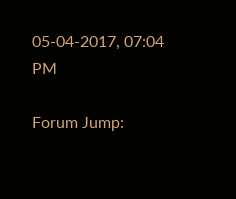05-04-2017, 07:04 PM

Forum Jump: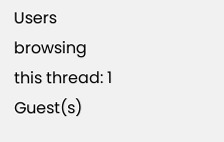Users browsing this thread: 1 Guest(s)